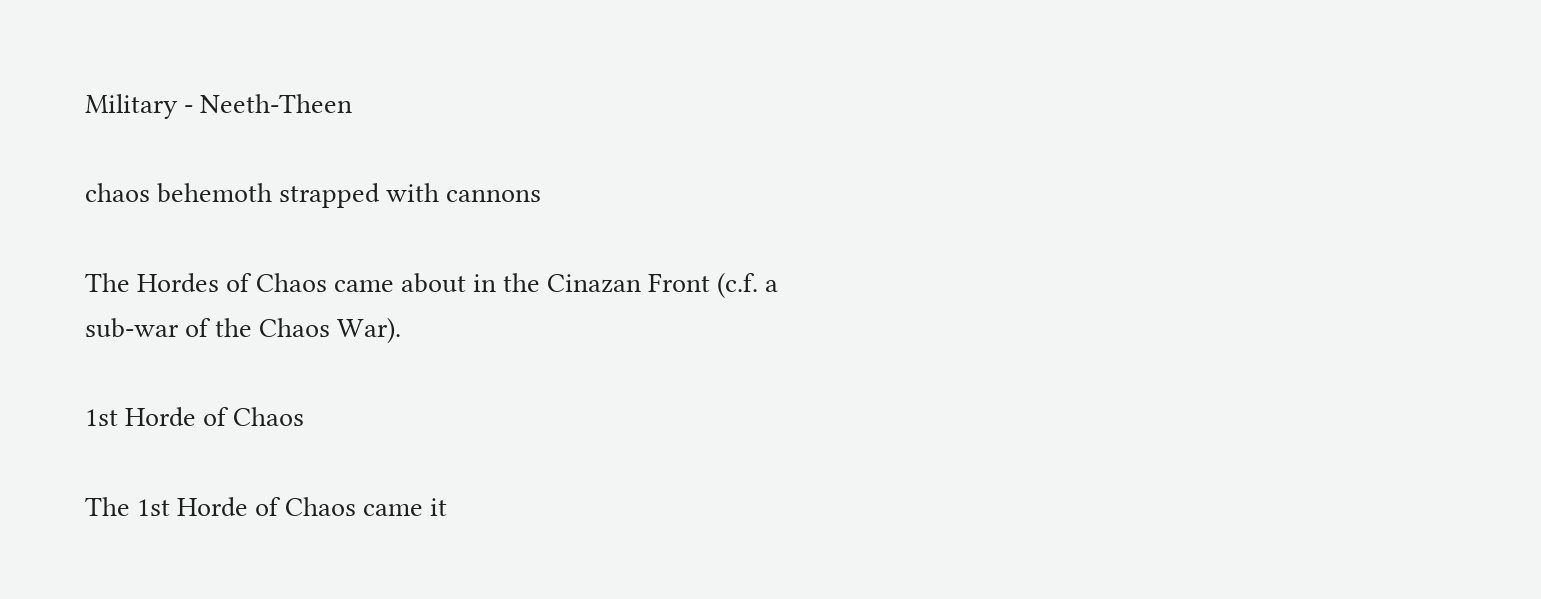Military - Neeth-Theen

chaos behemoth strapped with cannons

The Hordes of Chaos came about in the Cinazan Front (c.f. a sub-war of the Chaos War).

1st Horde of Chaos

The 1st Horde of Chaos came it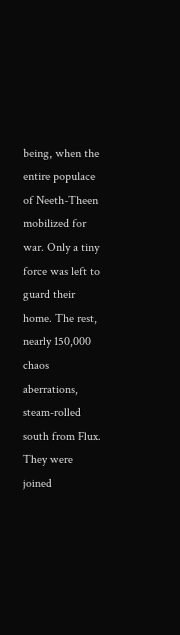being, when the entire populace of Neeth-Theen mobilized for war. Only a tiny force was left to guard their home. The rest, nearly 150,000 chaos aberrations, steam-rolled south from Flux. They were joined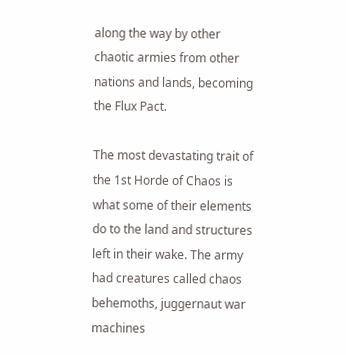along the way by other chaotic armies from other nations and lands, becoming the Flux Pact.

The most devastating trait of the 1st Horde of Chaos is what some of their elements do to the land and structures left in their wake. The army had creatures called chaos behemoths, juggernaut war machines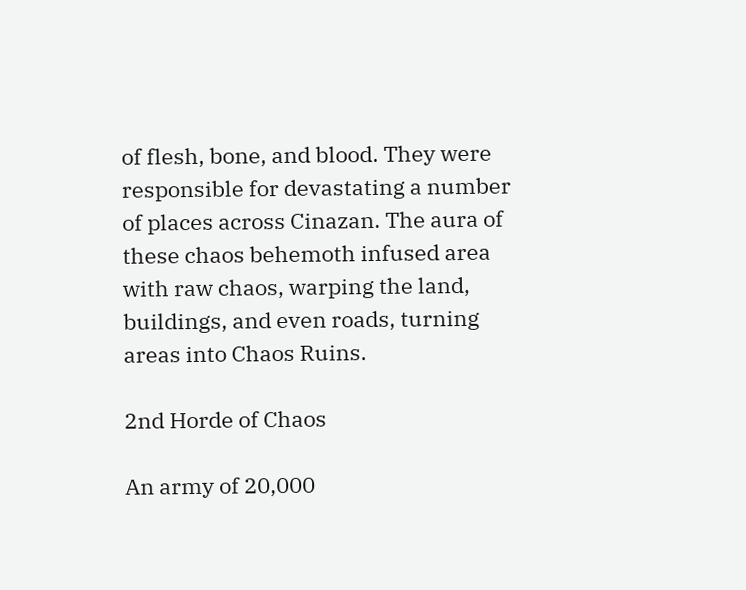of flesh, bone, and blood. They were responsible for devastating a number of places across Cinazan. The aura of these chaos behemoth infused area with raw chaos, warping the land, buildings, and even roads, turning areas into Chaos Ruins.

2nd Horde of Chaos

An army of 20,000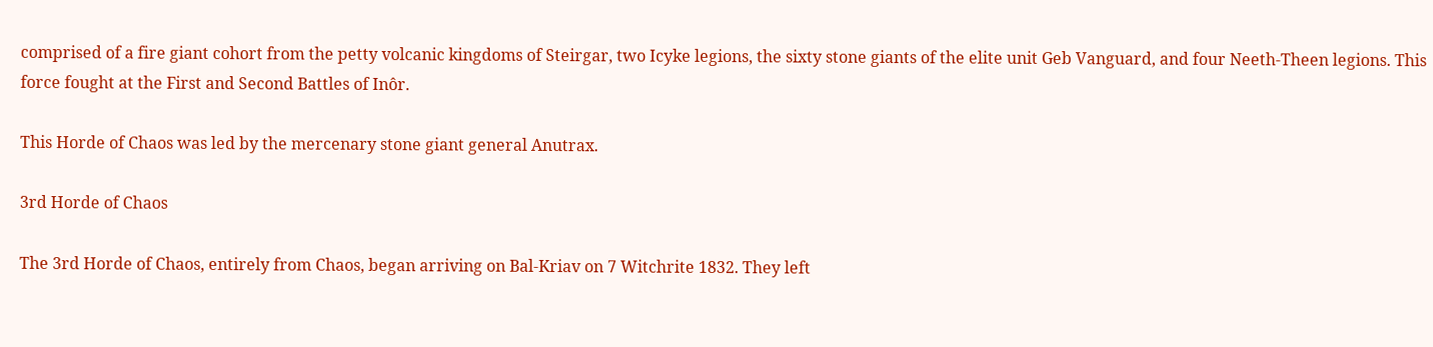comprised of a fire giant cohort from the petty volcanic kingdoms of Steirgar, two Icyke legions, the sixty stone giants of the elite unit Geb Vanguard, and four Neeth-Theen legions. This force fought at the First and Second Battles of Inôr.

This Horde of Chaos was led by the mercenary stone giant general Anutrax.

3rd Horde of Chaos

The 3rd Horde of Chaos, entirely from Chaos, began arriving on Bal-Kriav on 7 Witchrite 1832. They left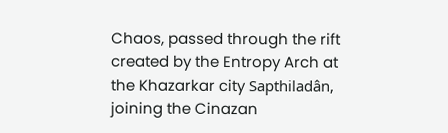Chaos, passed through the rift created by the Entropy Arch at the Khazarkar city Sapthiladân, joining the Cinazan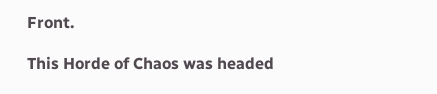Front.

This Horde of Chaos was headed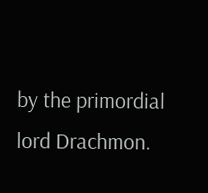by the primordial lord Drachmon.